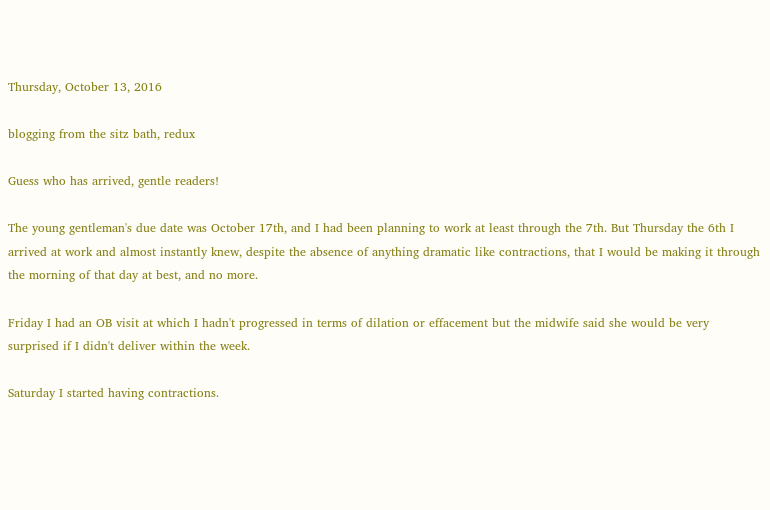Thursday, October 13, 2016

blogging from the sitz bath, redux

Guess who has arrived, gentle readers!

The young gentleman's due date was October 17th, and I had been planning to work at least through the 7th. But Thursday the 6th I arrived at work and almost instantly knew, despite the absence of anything dramatic like contractions, that I would be making it through the morning of that day at best, and no more.

Friday I had an OB visit at which I hadn't progressed in terms of dilation or effacement but the midwife said she would be very surprised if I didn't deliver within the week.

Saturday I started having contractions.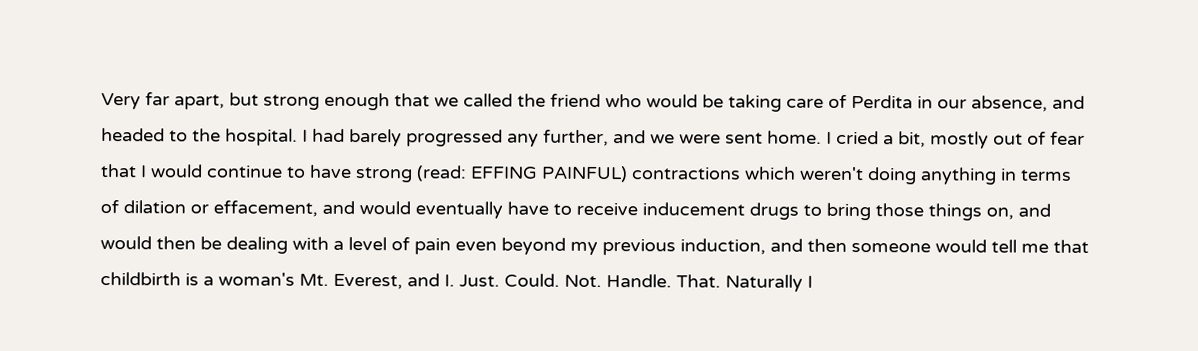Very far apart, but strong enough that we called the friend who would be taking care of Perdita in our absence, and headed to the hospital. I had barely progressed any further, and we were sent home. I cried a bit, mostly out of fear that I would continue to have strong (read: EFFING PAINFUL) contractions which weren't doing anything in terms of dilation or effacement, and would eventually have to receive inducement drugs to bring those things on, and would then be dealing with a level of pain even beyond my previous induction, and then someone would tell me that childbirth is a woman's Mt. Everest, and I. Just. Could. Not. Handle. That. Naturally I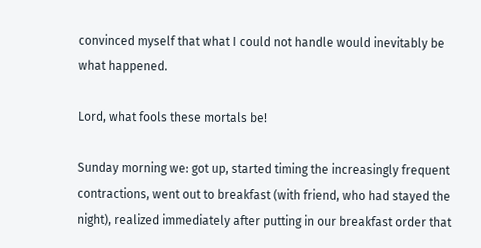convinced myself that what I could not handle would inevitably be what happened.

Lord, what fools these mortals be!

Sunday morning we: got up, started timing the increasingly frequent contractions, went out to breakfast (with friend, who had stayed the night), realized immediately after putting in our breakfast order that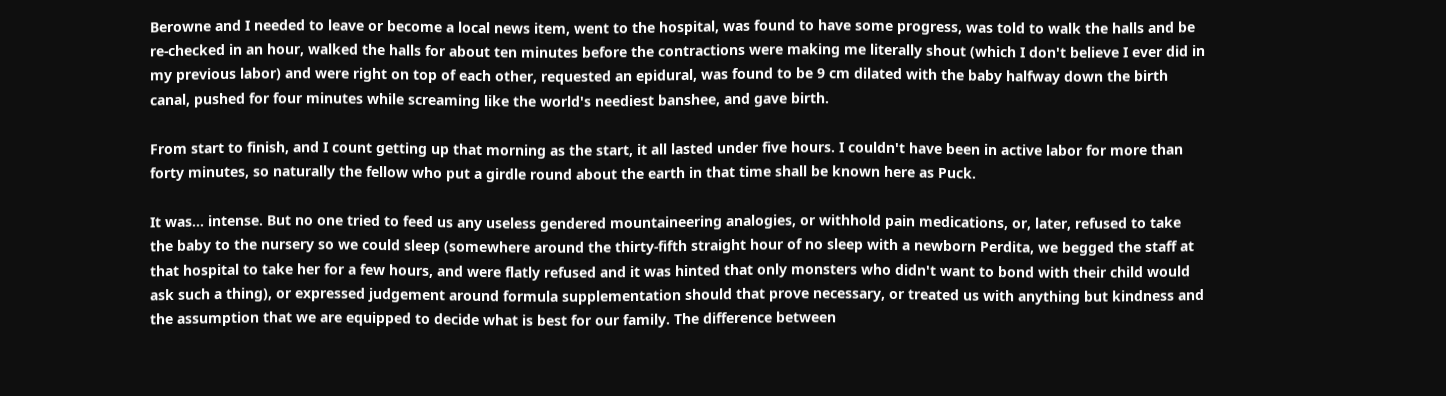Berowne and I needed to leave or become a local news item, went to the hospital, was found to have some progress, was told to walk the halls and be re-checked in an hour, walked the halls for about ten minutes before the contractions were making me literally shout (which I don't believe I ever did in my previous labor) and were right on top of each other, requested an epidural, was found to be 9 cm dilated with the baby halfway down the birth canal, pushed for four minutes while screaming like the world's neediest banshee, and gave birth.

From start to finish, and I count getting up that morning as the start, it all lasted under five hours. I couldn't have been in active labor for more than forty minutes, so naturally the fellow who put a girdle round about the earth in that time shall be known here as Puck.

It was... intense. But no one tried to feed us any useless gendered mountaineering analogies, or withhold pain medications, or, later, refused to take the baby to the nursery so we could sleep (somewhere around the thirty-fifth straight hour of no sleep with a newborn Perdita, we begged the staff at that hospital to take her for a few hours, and were flatly refused and it was hinted that only monsters who didn't want to bond with their child would ask such a thing), or expressed judgement around formula supplementation should that prove necessary, or treated us with anything but kindness and the assumption that we are equipped to decide what is best for our family. The difference between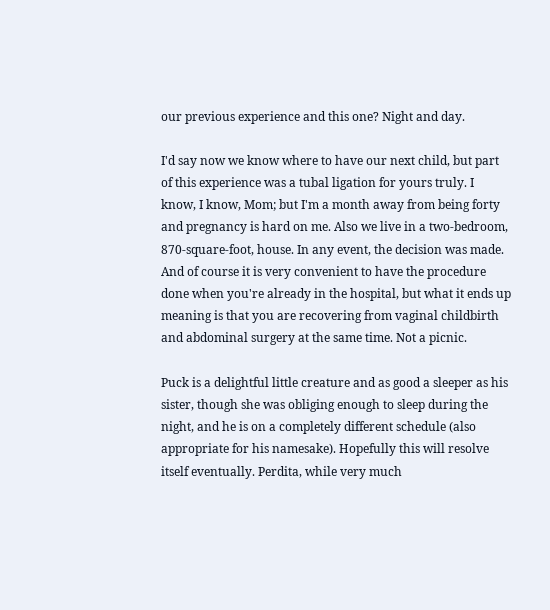our previous experience and this one? Night and day.

I'd say now we know where to have our next child, but part of this experience was a tubal ligation for yours truly. I know, I know, Mom; but I'm a month away from being forty and pregnancy is hard on me. Also we live in a two-bedroom, 870-square-foot, house. In any event, the decision was made. And of course it is very convenient to have the procedure done when you're already in the hospital, but what it ends up meaning is that you are recovering from vaginal childbirth and abdominal surgery at the same time. Not a picnic.

Puck is a delightful little creature and as good a sleeper as his sister, though she was obliging enough to sleep during the night, and he is on a completely different schedule (also appropriate for his namesake). Hopefully this will resolve itself eventually. Perdita, while very much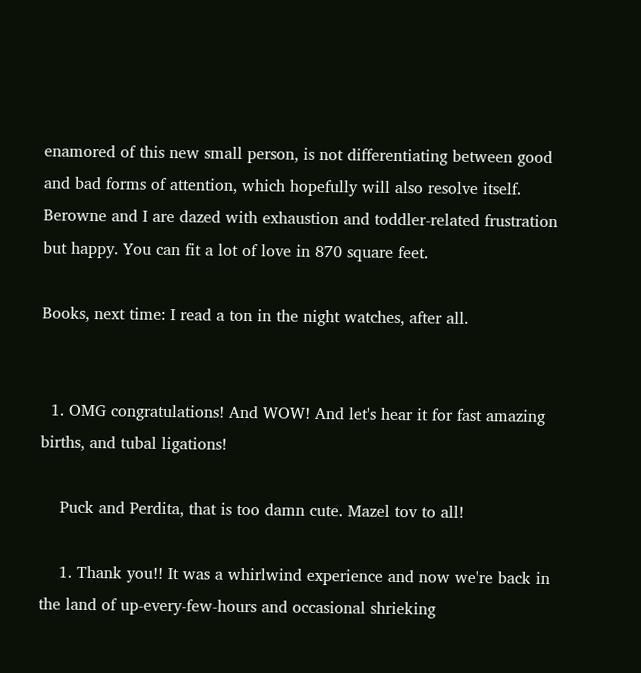enamored of this new small person, is not differentiating between good and bad forms of attention, which hopefully will also resolve itself. Berowne and I are dazed with exhaustion and toddler-related frustration but happy. You can fit a lot of love in 870 square feet.

Books, next time: I read a ton in the night watches, after all.


  1. OMG congratulations! And WOW! And let's hear it for fast amazing births, and tubal ligations!

    Puck and Perdita, that is too damn cute. Mazel tov to all!

    1. Thank you!! It was a whirlwind experience and now we're back in the land of up-every-few-hours and occasional shrieking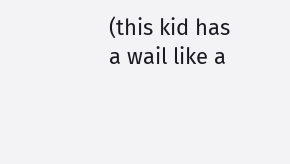(this kid has a wail like a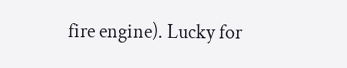fire engine). Lucky for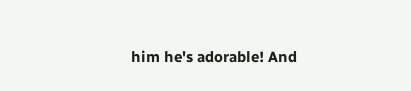him he's adorable! And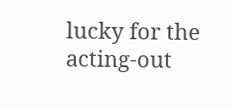lucky for the acting-out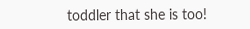toddler that she is too!